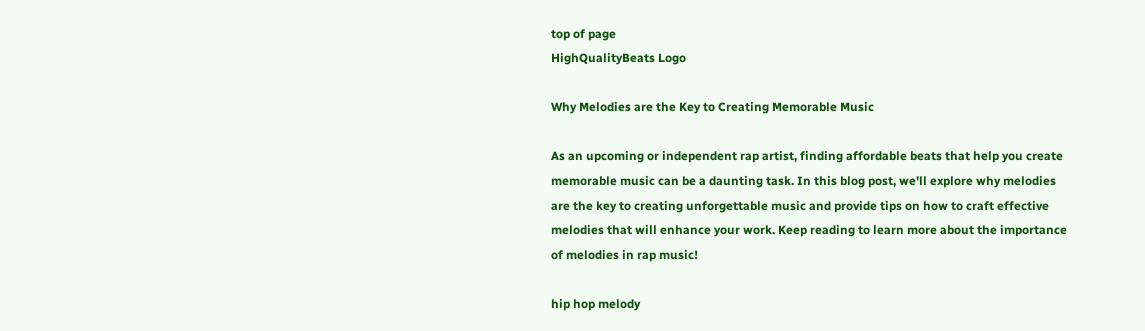top of page
HighQualityBeats Logo

Why Melodies are the Key to Creating Memorable Music

As an upcoming or independent rap artist, finding affordable beats that help you create memorable music can be a daunting task. In this blog post, we'll explore why melodies are the key to creating unforgettable music and provide tips on how to craft effective melodies that will enhance your work. Keep reading to learn more about the importance of melodies in rap music!

hip hop melody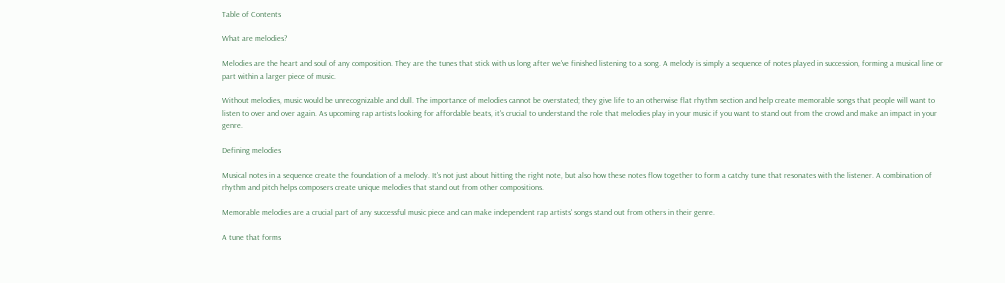Table of Contents

What are melodies?

Melodies are the heart and soul of any composition. They are the tunes that stick with us long after we've finished listening to a song. A melody is simply a sequence of notes played in succession, forming a musical line or part within a larger piece of music.

Without melodies, music would be unrecognizable and dull. The importance of melodies cannot be overstated; they give life to an otherwise flat rhythm section and help create memorable songs that people will want to listen to over and over again. As upcoming rap artists looking for affordable beats, it's crucial to understand the role that melodies play in your music if you want to stand out from the crowd and make an impact in your genre.

Defining melodies

Musical notes in a sequence create the foundation of a melody. It's not just about hitting the right note, but also how these notes flow together to form a catchy tune that resonates with the listener. A combination of rhythm and pitch helps composers create unique melodies that stand out from other compositions.

Memorable melodies are a crucial part of any successful music piece and can make independent rap artists' songs stand out from others in their genre.

A tune that forms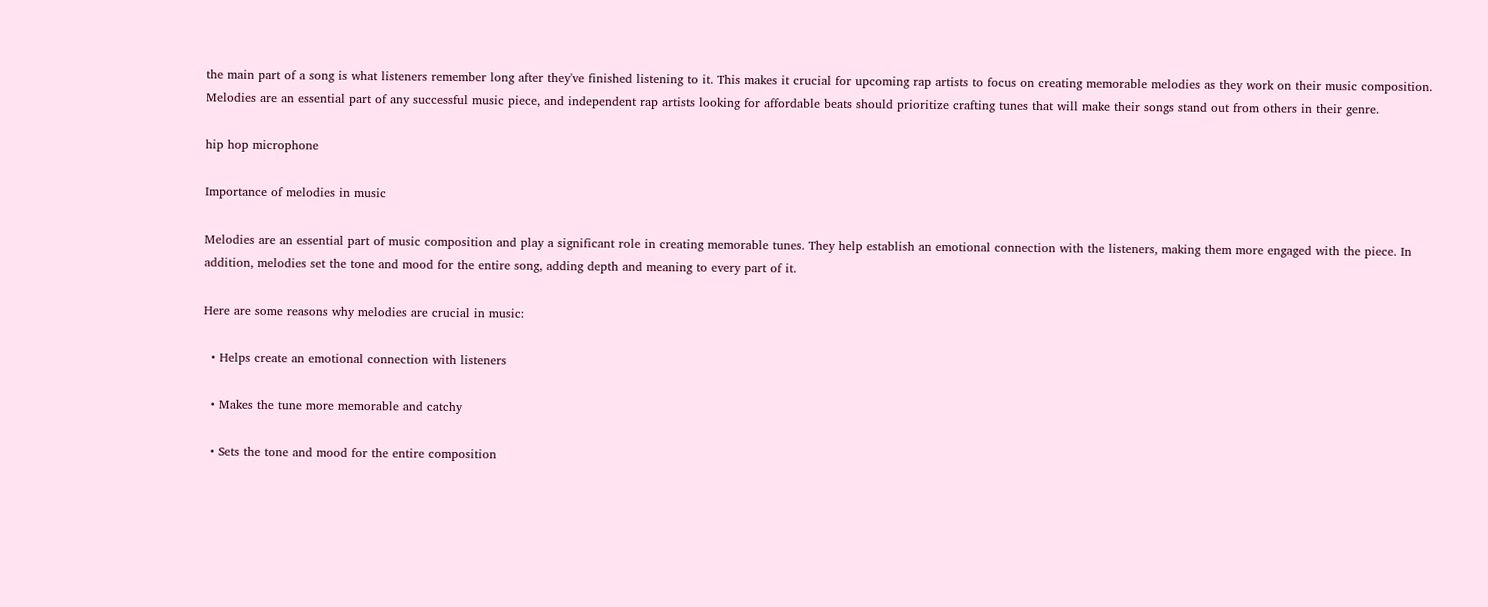the main part of a song is what listeners remember long after they've finished listening to it. This makes it crucial for upcoming rap artists to focus on creating memorable melodies as they work on their music composition. Melodies are an essential part of any successful music piece, and independent rap artists looking for affordable beats should prioritize crafting tunes that will make their songs stand out from others in their genre.

hip hop microphone

Importance of melodies in music

Melodies are an essential part of music composition and play a significant role in creating memorable tunes. They help establish an emotional connection with the listeners, making them more engaged with the piece. In addition, melodies set the tone and mood for the entire song, adding depth and meaning to every part of it.

Here are some reasons why melodies are crucial in music:

  • Helps create an emotional connection with listeners

  • Makes the tune more memorable and catchy

  • Sets the tone and mood for the entire composition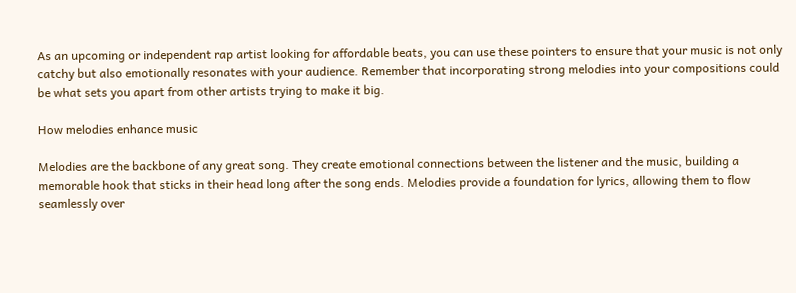As an upcoming or independent rap artist looking for affordable beats, you can use these pointers to ensure that your music is not only catchy but also emotionally resonates with your audience. Remember that incorporating strong melodies into your compositions could be what sets you apart from other artists trying to make it big.

How melodies enhance music

Melodies are the backbone of any great song. They create emotional connections between the listener and the music, building a memorable hook that sticks in their head long after the song ends. Melodies provide a foundation for lyrics, allowing them to flow seamlessly over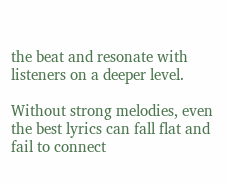the beat and resonate with listeners on a deeper level.

Without strong melodies, even the best lyrics can fall flat and fail to connect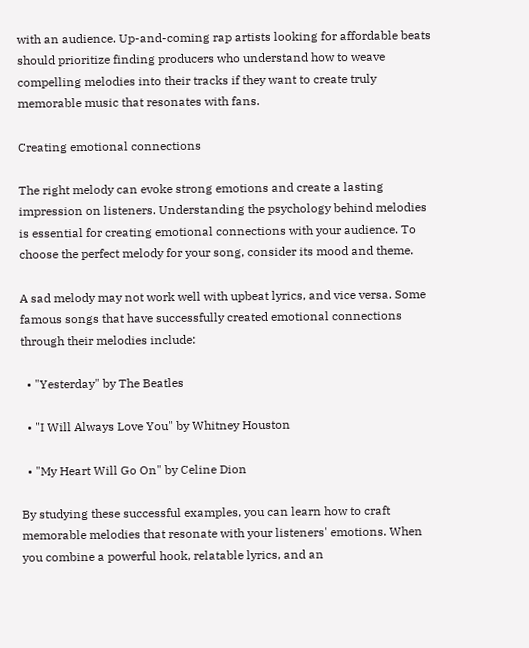with an audience. Up-and-coming rap artists looking for affordable beats should prioritize finding producers who understand how to weave compelling melodies into their tracks if they want to create truly memorable music that resonates with fans.

Creating emotional connections

The right melody can evoke strong emotions and create a lasting impression on listeners. Understanding the psychology behind melodies is essential for creating emotional connections with your audience. To choose the perfect melody for your song, consider its mood and theme.

A sad melody may not work well with upbeat lyrics, and vice versa. Some famous songs that have successfully created emotional connections through their melodies include:

  • "Yesterday" by The Beatles

  • "I Will Always Love You" by Whitney Houston

  • "My Heart Will Go On" by Celine Dion

By studying these successful examples, you can learn how to craft memorable melodies that resonate with your listeners' emotions. When you combine a powerful hook, relatable lyrics, and an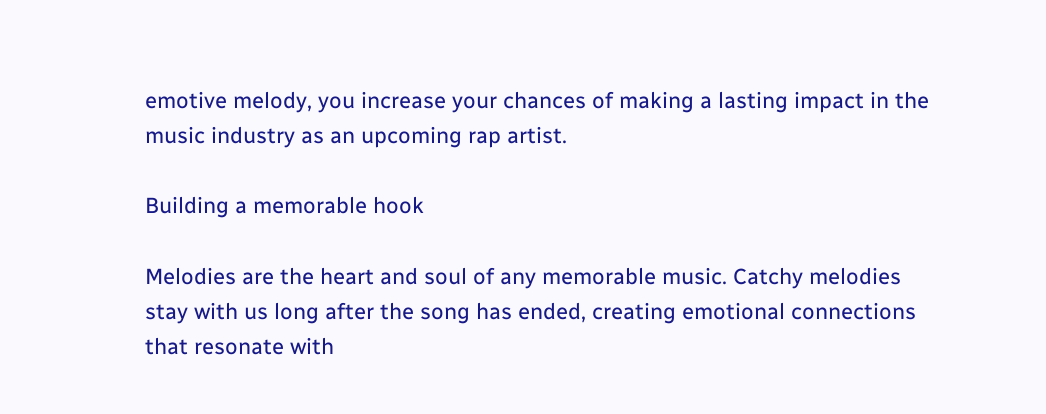emotive melody, you increase your chances of making a lasting impact in the music industry as an upcoming rap artist.

Building a memorable hook

Melodies are the heart and soul of any memorable music. Catchy melodies stay with us long after the song has ended, creating emotional connections that resonate with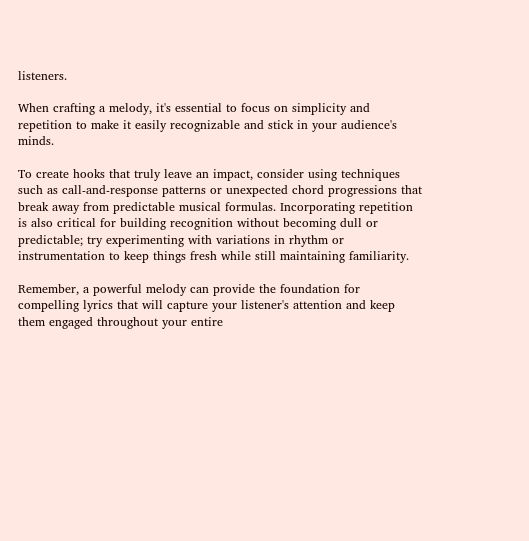listeners.

When crafting a melody, it's essential to focus on simplicity and repetition to make it easily recognizable and stick in your audience's minds.

To create hooks that truly leave an impact, consider using techniques such as call-and-response patterns or unexpected chord progressions that break away from predictable musical formulas. Incorporating repetition is also critical for building recognition without becoming dull or predictable; try experimenting with variations in rhythm or instrumentation to keep things fresh while still maintaining familiarity.

Remember, a powerful melody can provide the foundation for compelling lyrics that will capture your listener's attention and keep them engaged throughout your entire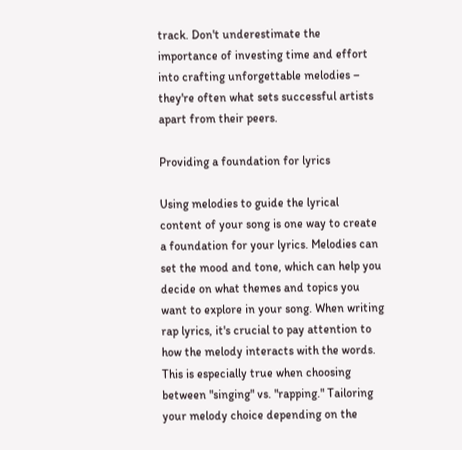track. Don't underestimate the importance of investing time and effort into crafting unforgettable melodies – they're often what sets successful artists apart from their peers.

Providing a foundation for lyrics

Using melodies to guide the lyrical content of your song is one way to create a foundation for your lyrics. Melodies can set the mood and tone, which can help you decide on what themes and topics you want to explore in your song. When writing rap lyrics, it's crucial to pay attention to how the melody interacts with the words. This is especially true when choosing between "singing" vs. "rapping." Tailoring your melody choice depending on the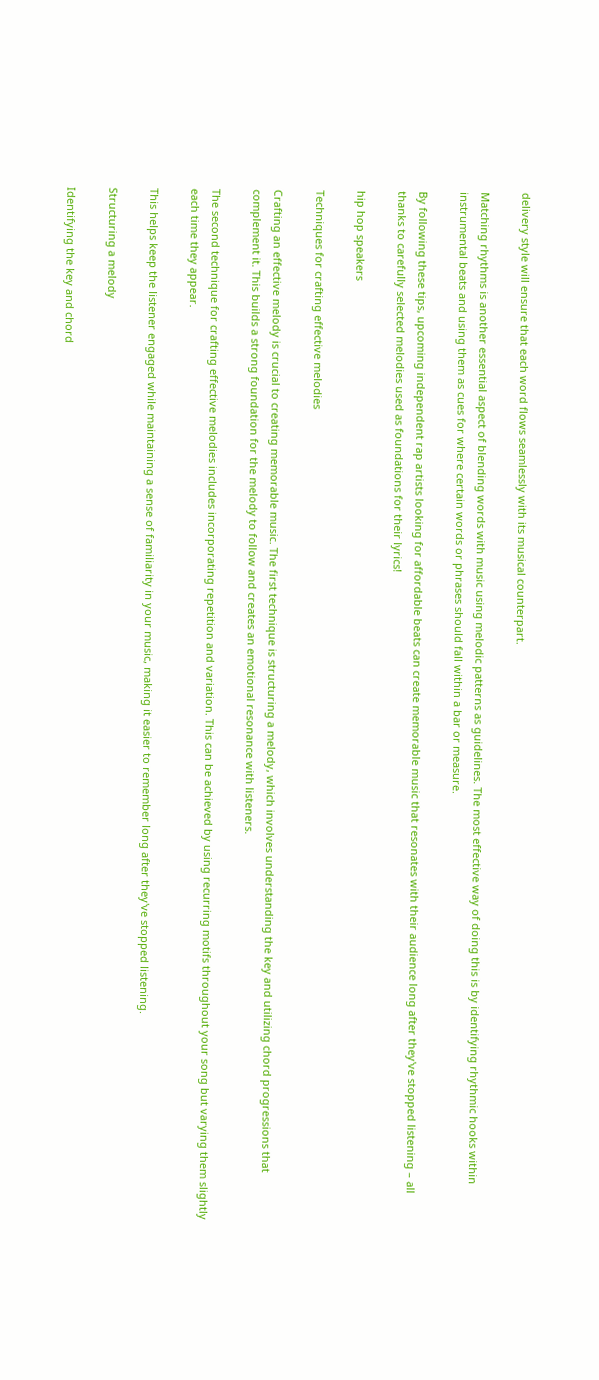delivery style will ensure that each word flows seamlessly with its musical counterpart.

Matching rhythms is another essential aspect of blending words with music using melodic patterns as guidelines. The most effective way of doing this is by identifying rhythmic hooks within instrumental beats and using them as cues for where certain words or phrases should fall within a bar or measure.

By following these tips, upcoming independent rap artists looking for affordable beats can create memorable music that resonates with their audience long after they've stopped listening – all thanks to carefully selected melodies used as foundations for their lyrics!

hip hop speakers

Techniques for crafting effective melodies

Crafting an effective melody is crucial to creating memorable music. The first technique is structuring a melody, which involves understanding the key and utilizing chord progressions that complement it. This builds a strong foundation for the melody to follow and creates an emotional resonance with listeners.

The second technique for crafting effective melodies includes incorporating repetition and variation. This can be achieved by using recurring motifs throughout your song but varying them slightly each time they appear.

This helps keep the listener engaged while maintaining a sense of familiarity in your music, making it easier to remember long after they've stopped listening.

Structuring a melody

Identifying the key and chord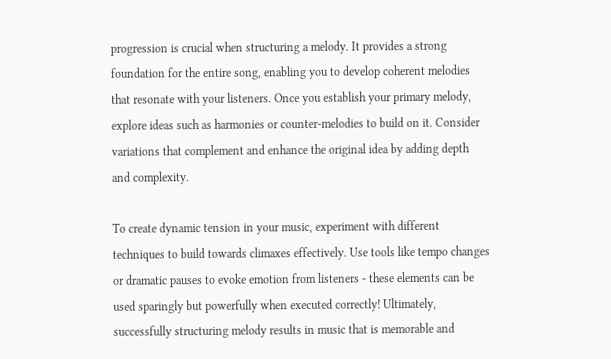progression is crucial when structuring a melody. It provides a strong foundation for the entire song, enabling you to develop coherent melodies that resonate with your listeners. Once you establish your primary melody, explore ideas such as harmonies or counter-melodies to build on it. Consider variations that complement and enhance the original idea by adding depth and complexity.

To create dynamic tension in your music, experiment with different techniques to build towards climaxes effectively. Use tools like tempo changes or dramatic pauses to evoke emotion from listeners - these elements can be used sparingly but powerfully when executed correctly! Ultimately, successfully structuring melody results in music that is memorable and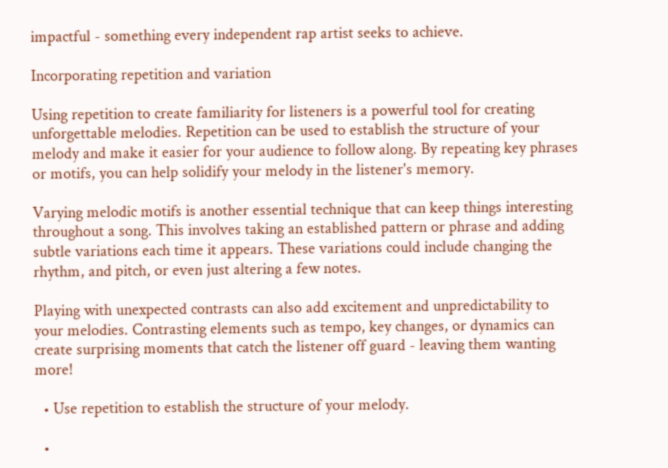impactful - something every independent rap artist seeks to achieve.

Incorporating repetition and variation

Using repetition to create familiarity for listeners is a powerful tool for creating unforgettable melodies. Repetition can be used to establish the structure of your melody and make it easier for your audience to follow along. By repeating key phrases or motifs, you can help solidify your melody in the listener's memory.

Varying melodic motifs is another essential technique that can keep things interesting throughout a song. This involves taking an established pattern or phrase and adding subtle variations each time it appears. These variations could include changing the rhythm, and pitch, or even just altering a few notes.

Playing with unexpected contrasts can also add excitement and unpredictability to your melodies. Contrasting elements such as tempo, key changes, or dynamics can create surprising moments that catch the listener off guard - leaving them wanting more!

  • Use repetition to establish the structure of your melody.

  •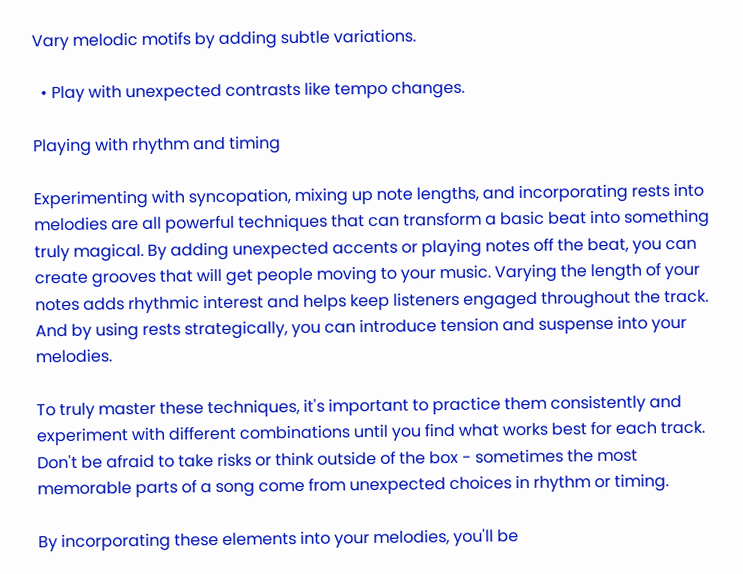Vary melodic motifs by adding subtle variations.

  • Play with unexpected contrasts like tempo changes.

Playing with rhythm and timing

Experimenting with syncopation, mixing up note lengths, and incorporating rests into melodies are all powerful techniques that can transform a basic beat into something truly magical. By adding unexpected accents or playing notes off the beat, you can create grooves that will get people moving to your music. Varying the length of your notes adds rhythmic interest and helps keep listeners engaged throughout the track. And by using rests strategically, you can introduce tension and suspense into your melodies.

To truly master these techniques, it's important to practice them consistently and experiment with different combinations until you find what works best for each track. Don't be afraid to take risks or think outside of the box - sometimes the most memorable parts of a song come from unexpected choices in rhythm or timing.

By incorporating these elements into your melodies, you'll be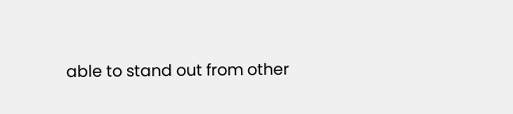able to stand out from other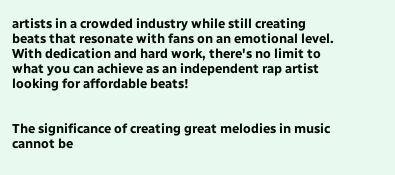artists in a crowded industry while still creating beats that resonate with fans on an emotional level. With dedication and hard work, there's no limit to what you can achieve as an independent rap artist looking for affordable beats!


The significance of creating great melodies in music cannot be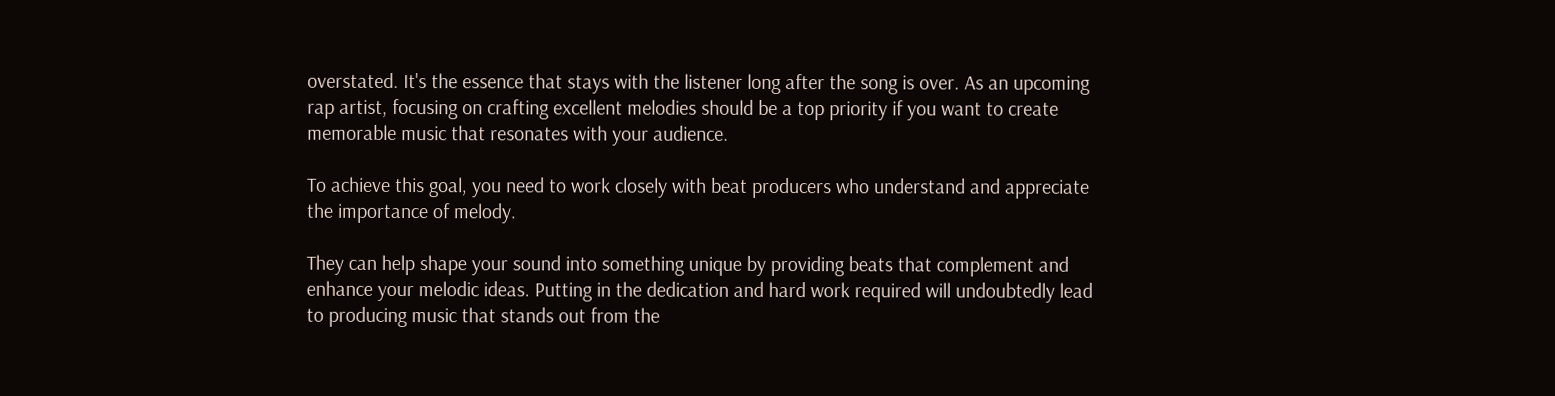overstated. It's the essence that stays with the listener long after the song is over. As an upcoming rap artist, focusing on crafting excellent melodies should be a top priority if you want to create memorable music that resonates with your audience.

To achieve this goal, you need to work closely with beat producers who understand and appreciate the importance of melody.

They can help shape your sound into something unique by providing beats that complement and enhance your melodic ideas. Putting in the dedication and hard work required will undoubtedly lead to producing music that stands out from the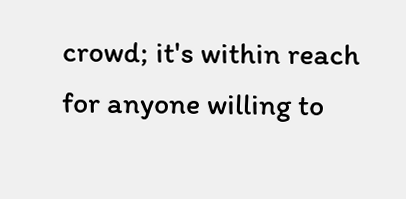crowd; it's within reach for anyone willing to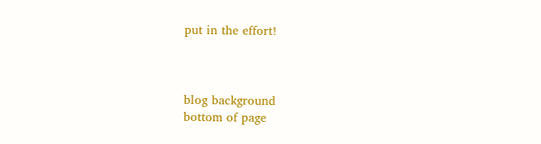put in the effort!



blog background
bottom of page